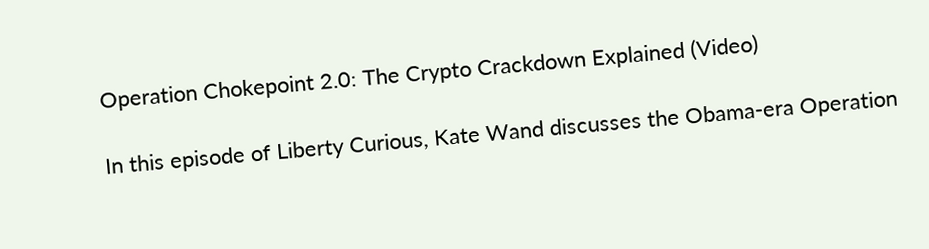Operation Chokepoint 2.0: The Crypto Crackdown Explained (Video)

In this episode of Liberty Curious, Kate Wand discusses the Obama-era Operation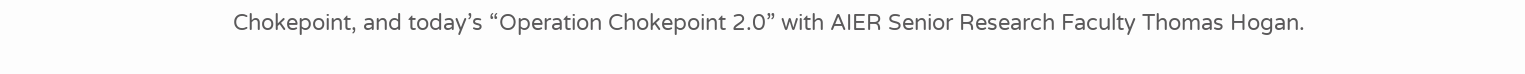Chokepoint, and today’s “Operation Chokepoint 2.0” with AIER Senior Research Faculty Thomas Hogan.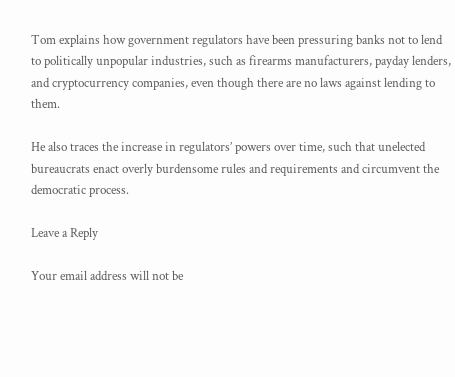Tom explains how government regulators have been pressuring banks not to lend to politically unpopular industries, such as firearms manufacturers, payday lenders, and cryptocurrency companies, even though there are no laws against lending to them.

He also traces the increase in regulators’ powers over time, such that unelected bureaucrats enact overly burdensome rules and requirements and circumvent the democratic process.

Leave a Reply

Your email address will not be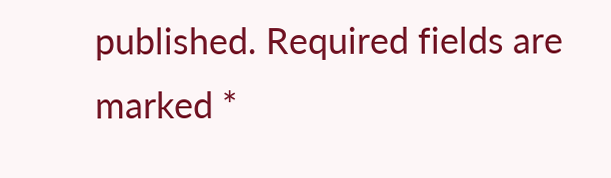published. Required fields are marked *